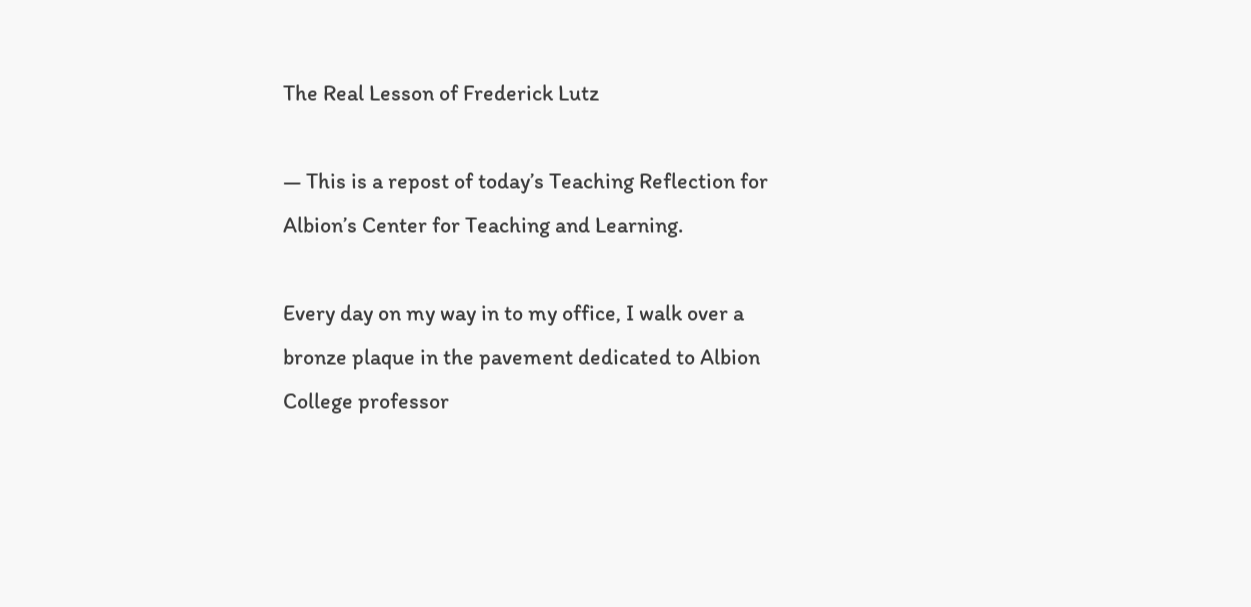The Real Lesson of Frederick Lutz

— This is a repost of today’s Teaching Reflection for Albion’s Center for Teaching and Learning.

Every day on my way in to my office, I walk over a bronze plaque in the pavement dedicated to Albion College professor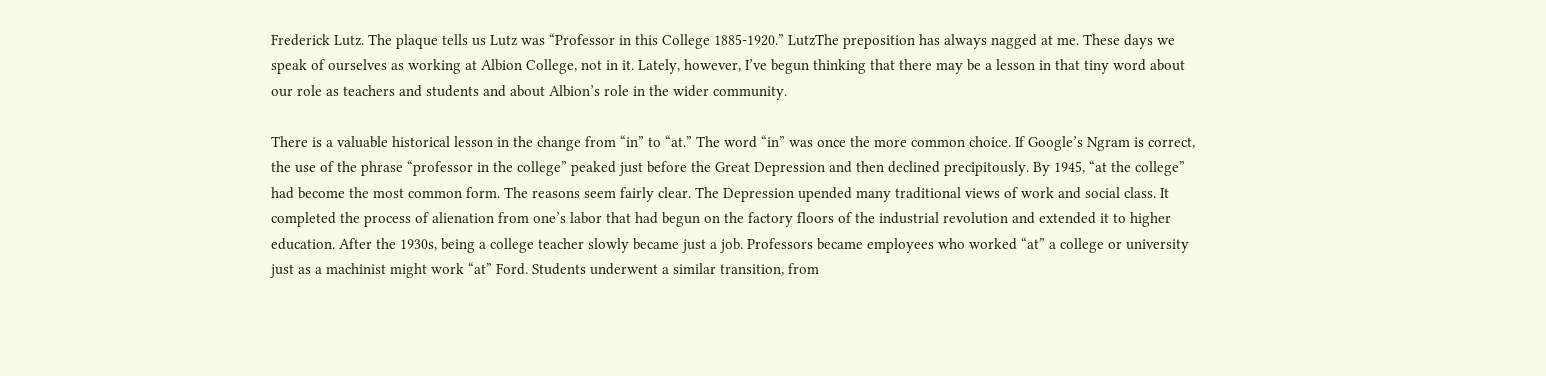Frederick Lutz. The plaque tells us Lutz was “Professor in this College 1885-1920.” LutzThe preposition has always nagged at me. These days we speak of ourselves as working at Albion College, not in it. Lately, however, I’ve begun thinking that there may be a lesson in that tiny word about our role as teachers and students and about Albion’s role in the wider community.

There is a valuable historical lesson in the change from “in” to “at.” The word “in” was once the more common choice. If Google’s Ngram is correct, the use of the phrase “professor in the college” peaked just before the Great Depression and then declined precipitously. By 1945, “at the college” had become the most common form. The reasons seem fairly clear. The Depression upended many traditional views of work and social class. It completed the process of alienation from one’s labor that had begun on the factory floors of the industrial revolution and extended it to higher education. After the 1930s, being a college teacher slowly became just a job. Professors became employees who worked “at” a college or university just as a machinist might work “at” Ford. Students underwent a similar transition, from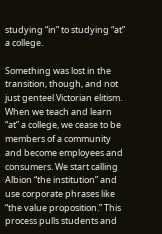studying “in” to studying “at” a college.

Something was lost in the transition, though, and not just genteel Victorian elitism. When we teach and learn “at” a college, we cease to be members of a community and become employees and consumers. We start calling Albion “the institution” and use corporate phrases like “the value proposition.” This process pulls students and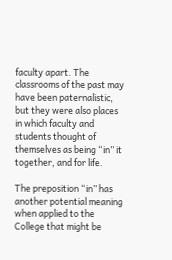faculty apart. The classrooms of the past may have been paternalistic, but they were also places in which faculty and students thought of themselves as being “in” it together, and for life.

The preposition “in” has another potential meaning when applied to the College that might be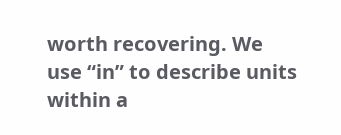worth recovering. We use “in” to describe units within a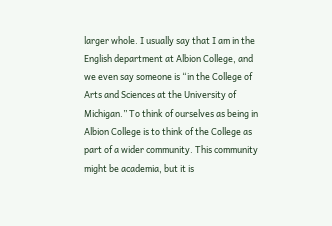larger whole. I usually say that I am in the English department at Albion College, and we even say someone is “in the College of Arts and Sciences at the University of Michigan.” To think of ourselves as being in Albion College is to think of the College as part of a wider community. This community might be academia, but it is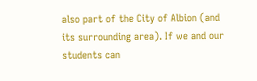also part of the City of Albion (and its surrounding area). If we and our students can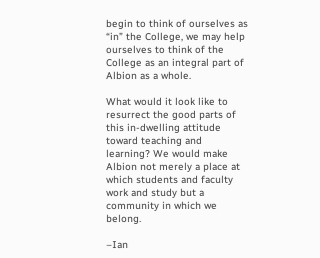begin to think of ourselves as “in” the College, we may help ourselves to think of the College as an integral part of Albion as a whole.

What would it look like to resurrect the good parts of this in-dwelling attitude toward teaching and learning? We would make Albion not merely a place at which students and faculty work and study but a community in which we belong.

–Ian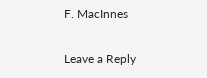F. MacInnes

Leave a Reply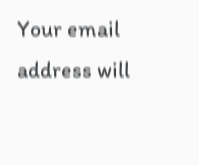Your email address will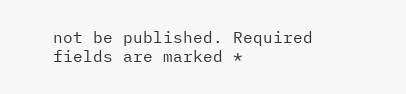not be published. Required fields are marked *